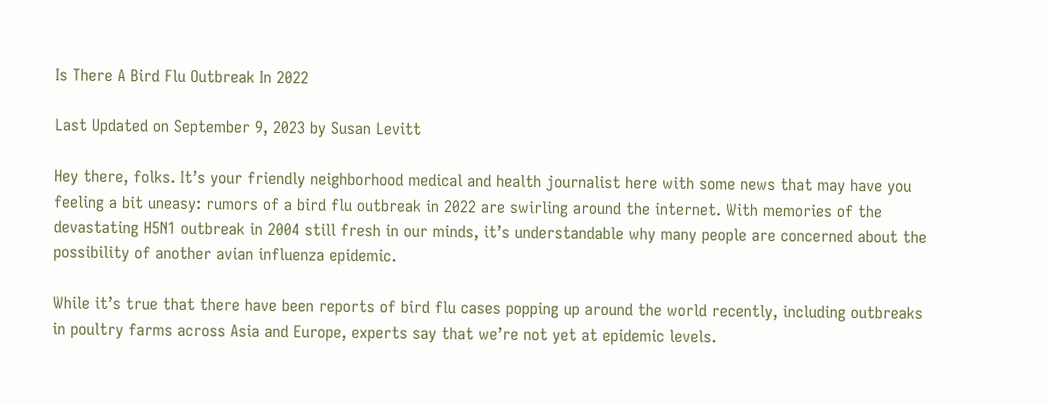Is There A Bird Flu Outbreak In 2022

Last Updated on September 9, 2023 by Susan Levitt

Hey there, folks. It’s your friendly neighborhood medical and health journalist here with some news that may have you feeling a bit uneasy: rumors of a bird flu outbreak in 2022 are swirling around the internet. With memories of the devastating H5N1 outbreak in 2004 still fresh in our minds, it’s understandable why many people are concerned about the possibility of another avian influenza epidemic.

While it’s true that there have been reports of bird flu cases popping up around the world recently, including outbreaks in poultry farms across Asia and Europe, experts say that we’re not yet at epidemic levels.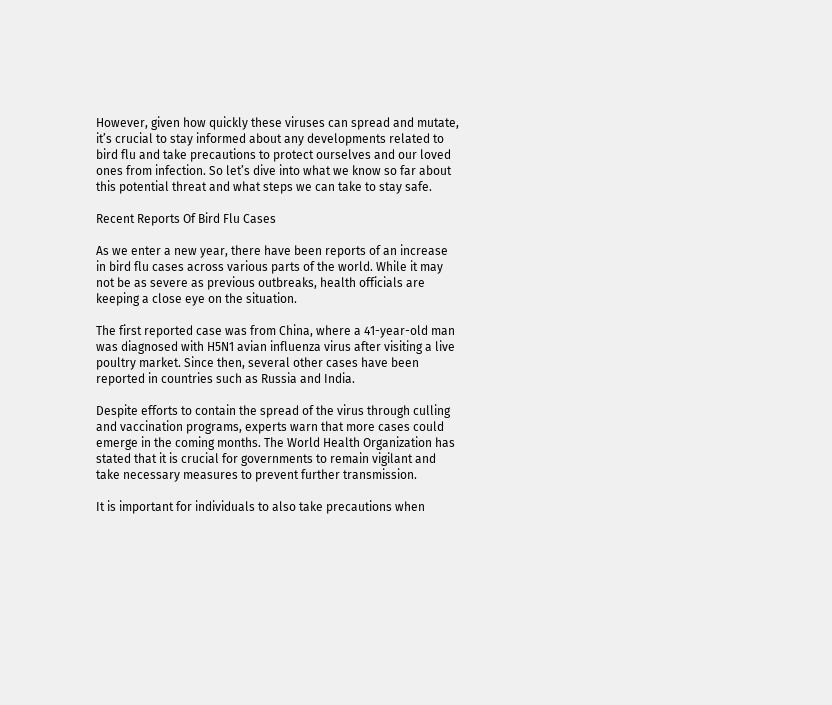However, given how quickly these viruses can spread and mutate, it’s crucial to stay informed about any developments related to bird flu and take precautions to protect ourselves and our loved ones from infection. So let’s dive into what we know so far about this potential threat and what steps we can take to stay safe.

Recent Reports Of Bird Flu Cases

As we enter a new year, there have been reports of an increase in bird flu cases across various parts of the world. While it may not be as severe as previous outbreaks, health officials are keeping a close eye on the situation.

The first reported case was from China, where a 41-year-old man was diagnosed with H5N1 avian influenza virus after visiting a live poultry market. Since then, several other cases have been reported in countries such as Russia and India.

Despite efforts to contain the spread of the virus through culling and vaccination programs, experts warn that more cases could emerge in the coming months. The World Health Organization has stated that it is crucial for governments to remain vigilant and take necessary measures to prevent further transmission.

It is important for individuals to also take precautions when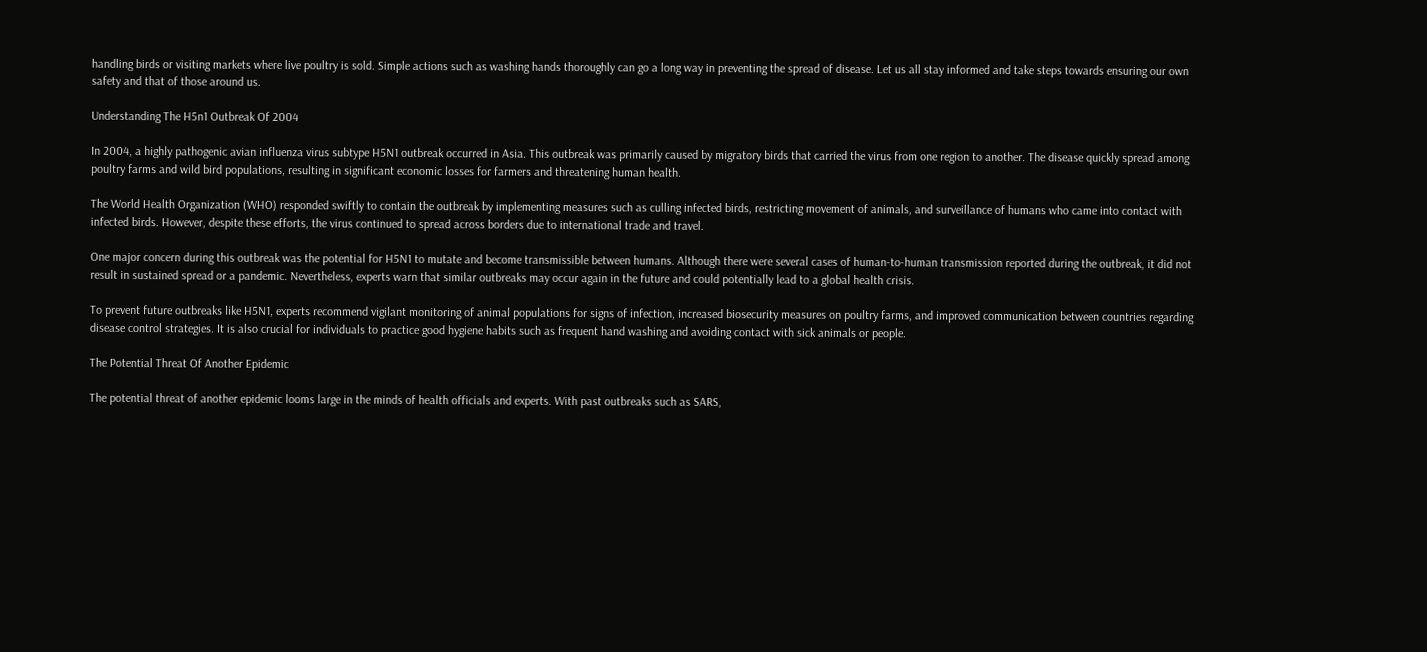handling birds or visiting markets where live poultry is sold. Simple actions such as washing hands thoroughly can go a long way in preventing the spread of disease. Let us all stay informed and take steps towards ensuring our own safety and that of those around us.

Understanding The H5n1 Outbreak Of 2004

In 2004, a highly pathogenic avian influenza virus subtype H5N1 outbreak occurred in Asia. This outbreak was primarily caused by migratory birds that carried the virus from one region to another. The disease quickly spread among poultry farms and wild bird populations, resulting in significant economic losses for farmers and threatening human health.

The World Health Organization (WHO) responded swiftly to contain the outbreak by implementing measures such as culling infected birds, restricting movement of animals, and surveillance of humans who came into contact with infected birds. However, despite these efforts, the virus continued to spread across borders due to international trade and travel.

One major concern during this outbreak was the potential for H5N1 to mutate and become transmissible between humans. Although there were several cases of human-to-human transmission reported during the outbreak, it did not result in sustained spread or a pandemic. Nevertheless, experts warn that similar outbreaks may occur again in the future and could potentially lead to a global health crisis.

To prevent future outbreaks like H5N1, experts recommend vigilant monitoring of animal populations for signs of infection, increased biosecurity measures on poultry farms, and improved communication between countries regarding disease control strategies. It is also crucial for individuals to practice good hygiene habits such as frequent hand washing and avoiding contact with sick animals or people.

The Potential Threat Of Another Epidemic

The potential threat of another epidemic looms large in the minds of health officials and experts. With past outbreaks such as SARS,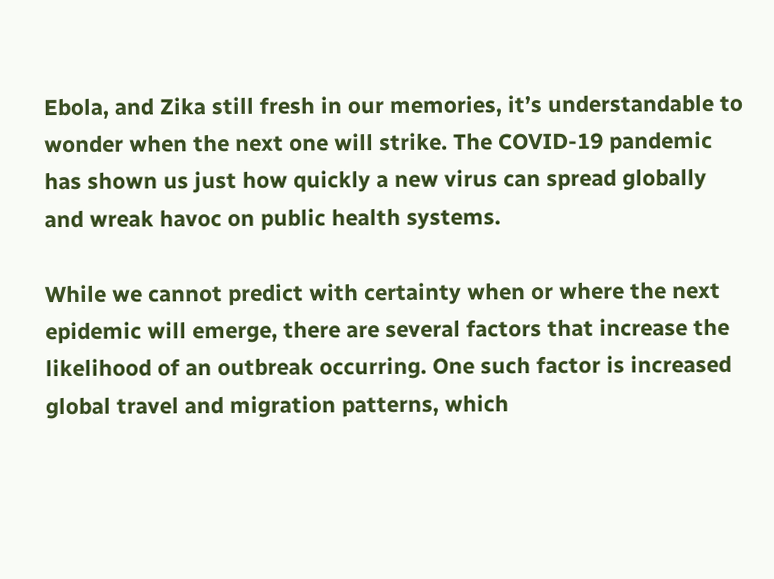Ebola, and Zika still fresh in our memories, it’s understandable to wonder when the next one will strike. The COVID-19 pandemic has shown us just how quickly a new virus can spread globally and wreak havoc on public health systems.

While we cannot predict with certainty when or where the next epidemic will emerge, there are several factors that increase the likelihood of an outbreak occurring. One such factor is increased global travel and migration patterns, which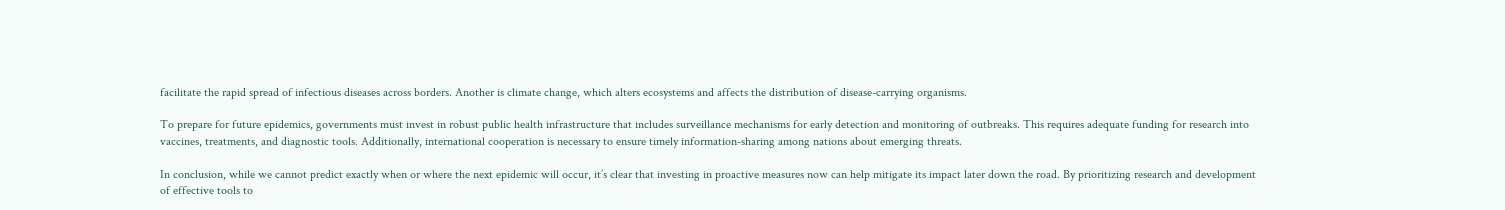facilitate the rapid spread of infectious diseases across borders. Another is climate change, which alters ecosystems and affects the distribution of disease-carrying organisms.

To prepare for future epidemics, governments must invest in robust public health infrastructure that includes surveillance mechanisms for early detection and monitoring of outbreaks. This requires adequate funding for research into vaccines, treatments, and diagnostic tools. Additionally, international cooperation is necessary to ensure timely information-sharing among nations about emerging threats.

In conclusion, while we cannot predict exactly when or where the next epidemic will occur, it’s clear that investing in proactive measures now can help mitigate its impact later down the road. By prioritizing research and development of effective tools to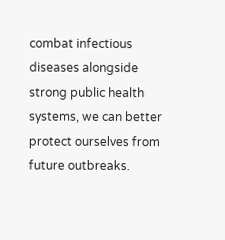combat infectious diseases alongside strong public health systems, we can better protect ourselves from future outbreaks.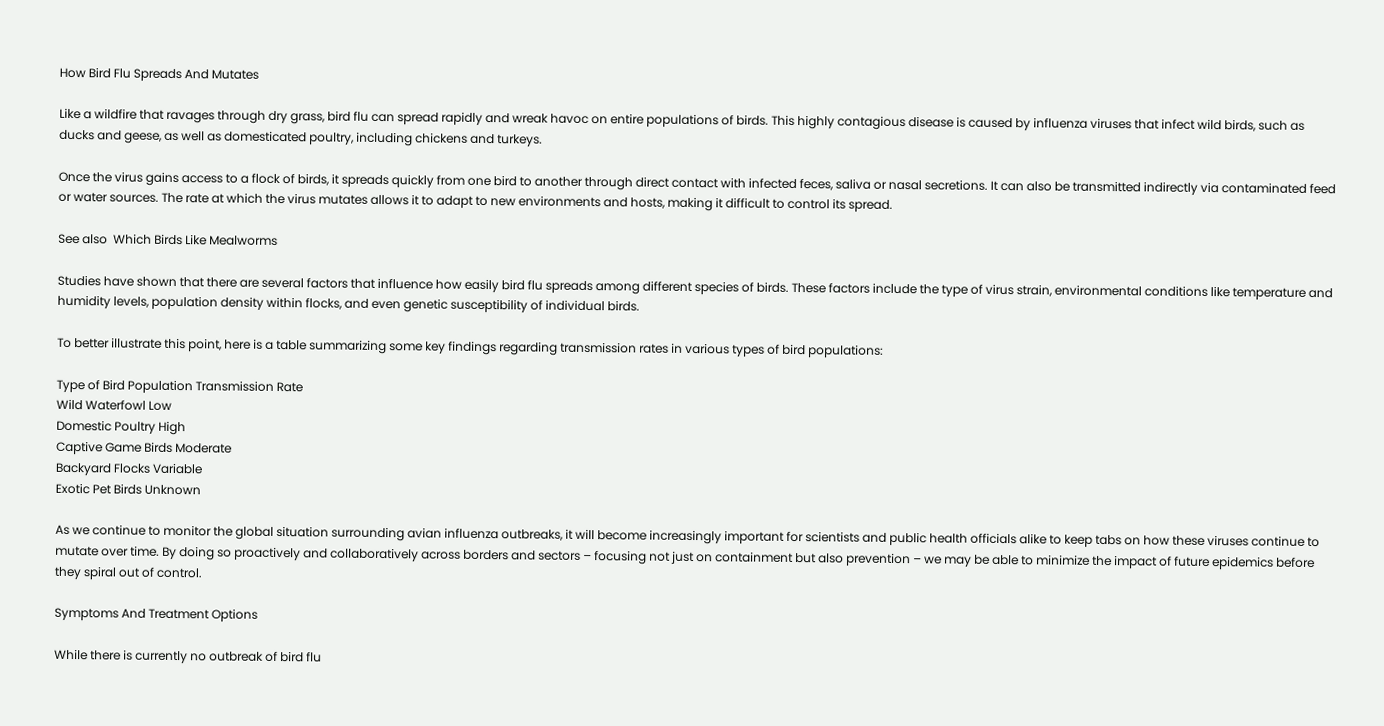How Bird Flu Spreads And Mutates

Like a wildfire that ravages through dry grass, bird flu can spread rapidly and wreak havoc on entire populations of birds. This highly contagious disease is caused by influenza viruses that infect wild birds, such as ducks and geese, as well as domesticated poultry, including chickens and turkeys.

Once the virus gains access to a flock of birds, it spreads quickly from one bird to another through direct contact with infected feces, saliva or nasal secretions. It can also be transmitted indirectly via contaminated feed or water sources. The rate at which the virus mutates allows it to adapt to new environments and hosts, making it difficult to control its spread.

See also  Which Birds Like Mealworms

Studies have shown that there are several factors that influence how easily bird flu spreads among different species of birds. These factors include the type of virus strain, environmental conditions like temperature and humidity levels, population density within flocks, and even genetic susceptibility of individual birds.

To better illustrate this point, here is a table summarizing some key findings regarding transmission rates in various types of bird populations:

Type of Bird Population Transmission Rate
Wild Waterfowl Low
Domestic Poultry High
Captive Game Birds Moderate
Backyard Flocks Variable
Exotic Pet Birds Unknown

As we continue to monitor the global situation surrounding avian influenza outbreaks, it will become increasingly important for scientists and public health officials alike to keep tabs on how these viruses continue to mutate over time. By doing so proactively and collaboratively across borders and sectors – focusing not just on containment but also prevention – we may be able to minimize the impact of future epidemics before they spiral out of control.

Symptoms And Treatment Options

While there is currently no outbreak of bird flu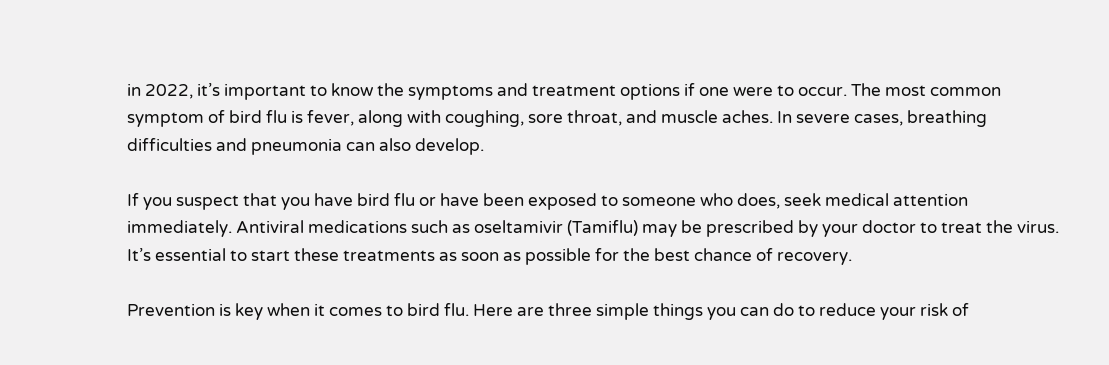in 2022, it’s important to know the symptoms and treatment options if one were to occur. The most common symptom of bird flu is fever, along with coughing, sore throat, and muscle aches. In severe cases, breathing difficulties and pneumonia can also develop.

If you suspect that you have bird flu or have been exposed to someone who does, seek medical attention immediately. Antiviral medications such as oseltamivir (Tamiflu) may be prescribed by your doctor to treat the virus. It’s essential to start these treatments as soon as possible for the best chance of recovery.

Prevention is key when it comes to bird flu. Here are three simple things you can do to reduce your risk of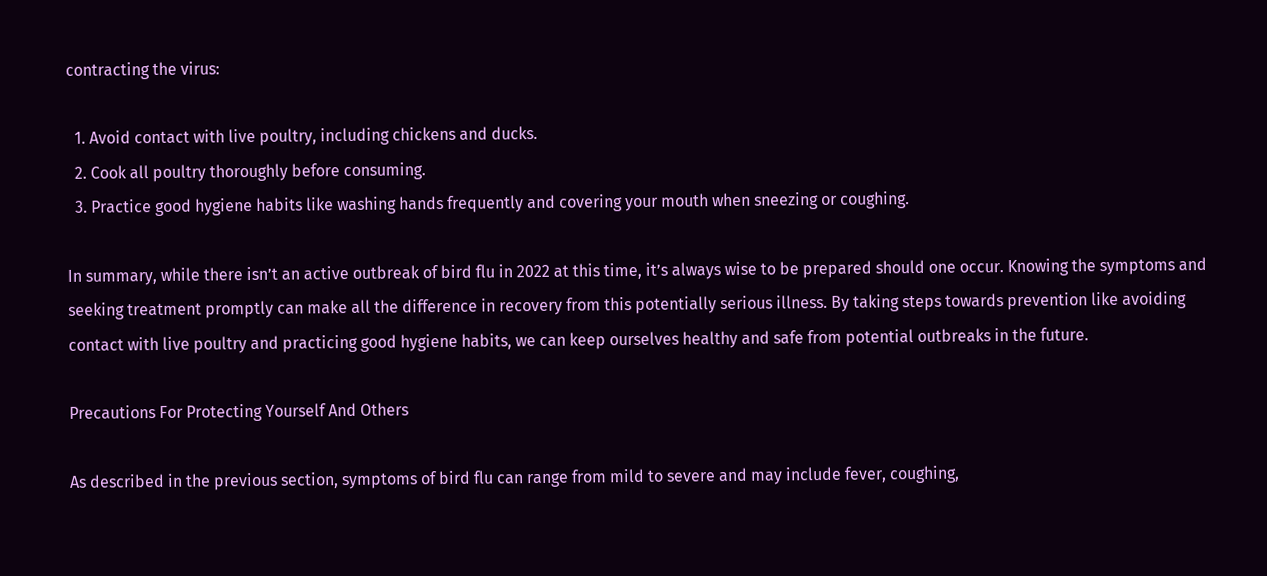contracting the virus:

  1. Avoid contact with live poultry, including chickens and ducks.
  2. Cook all poultry thoroughly before consuming.
  3. Practice good hygiene habits like washing hands frequently and covering your mouth when sneezing or coughing.

In summary, while there isn’t an active outbreak of bird flu in 2022 at this time, it’s always wise to be prepared should one occur. Knowing the symptoms and seeking treatment promptly can make all the difference in recovery from this potentially serious illness. By taking steps towards prevention like avoiding contact with live poultry and practicing good hygiene habits, we can keep ourselves healthy and safe from potential outbreaks in the future.

Precautions For Protecting Yourself And Others

As described in the previous section, symptoms of bird flu can range from mild to severe and may include fever, coughing,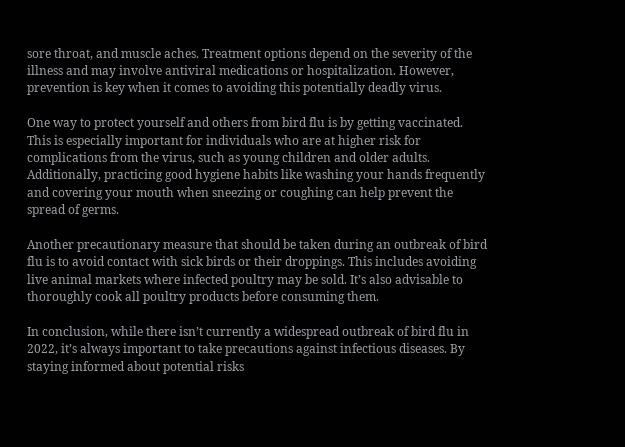sore throat, and muscle aches. Treatment options depend on the severity of the illness and may involve antiviral medications or hospitalization. However, prevention is key when it comes to avoiding this potentially deadly virus.

One way to protect yourself and others from bird flu is by getting vaccinated. This is especially important for individuals who are at higher risk for complications from the virus, such as young children and older adults. Additionally, practicing good hygiene habits like washing your hands frequently and covering your mouth when sneezing or coughing can help prevent the spread of germs.

Another precautionary measure that should be taken during an outbreak of bird flu is to avoid contact with sick birds or their droppings. This includes avoiding live animal markets where infected poultry may be sold. It’s also advisable to thoroughly cook all poultry products before consuming them.

In conclusion, while there isn’t currently a widespread outbreak of bird flu in 2022, it’s always important to take precautions against infectious diseases. By staying informed about potential risks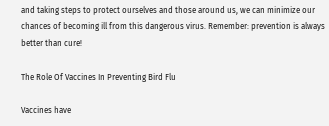and taking steps to protect ourselves and those around us, we can minimize our chances of becoming ill from this dangerous virus. Remember: prevention is always better than cure!

The Role Of Vaccines In Preventing Bird Flu

Vaccines have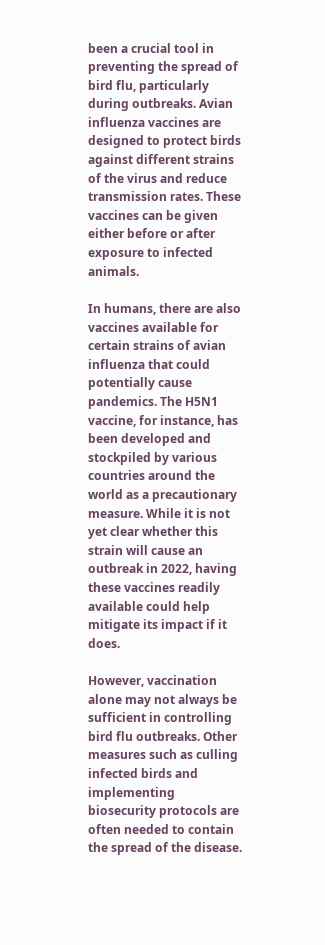been a crucial tool in preventing the spread of bird flu, particularly during outbreaks. Avian influenza vaccines are designed to protect birds against different strains of the virus and reduce transmission rates. These vaccines can be given either before or after exposure to infected animals.

In humans, there are also vaccines available for certain strains of avian influenza that could potentially cause pandemics. The H5N1 vaccine, for instance, has been developed and stockpiled by various countries around the world as a precautionary measure. While it is not yet clear whether this strain will cause an outbreak in 2022, having these vaccines readily available could help mitigate its impact if it does.

However, vaccination alone may not always be sufficient in controlling bird flu outbreaks. Other measures such as culling infected birds and implementing biosecurity protocols are often needed to contain the spread of the disease.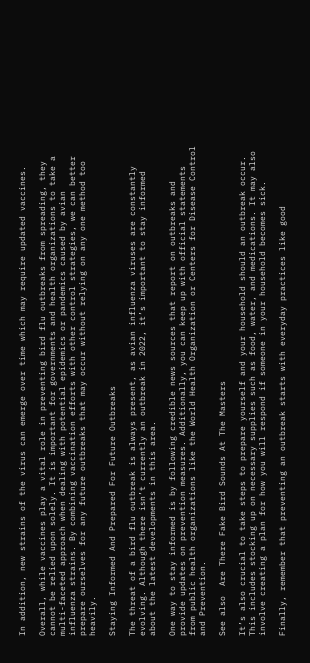In addition, new strains of the virus can emerge over time which may require updated vaccines.

Overall, while vaccines play a vital role in preventing bird flu outbreaks from spreading, they cannot be relied upon solely. It is important for governments and health organizations to take a multi-faceted approach when dealing with potential epidemics or pandemics caused by avian influenza strains. By combining vaccination efforts with other control strategies, we can better prepare ourselves for any future outbreaks that may occur without relying on any one method too heavily.

Staying Informed And Prepared For Future Outbreaks

The threat of a bird flu outbreak is always present, as avian influenza viruses are constantly evolving. Although there isn’t currently an outbreak in 2022, it’s important to stay informed about the latest developments in this area.

One way to stay informed is by following credible news sources that report on outbreaks and provide updates on prevention measures. Additionally, you can keep up with official statements from public health organizations like the World Health Organization or Centers for Disease Control and Prevention.

See also  Are There Fake Bird Sounds At The Masters

It’s also crucial to take steps to prepare yourself and your household should an outbreak occur. This includes stocking up on necessary supplies such as food, water, and medications. It may also involve creating a plan for how you will respond if someone in your household becomes sick.

Finally, remember that preventing an outbreak starts with everyday practices like good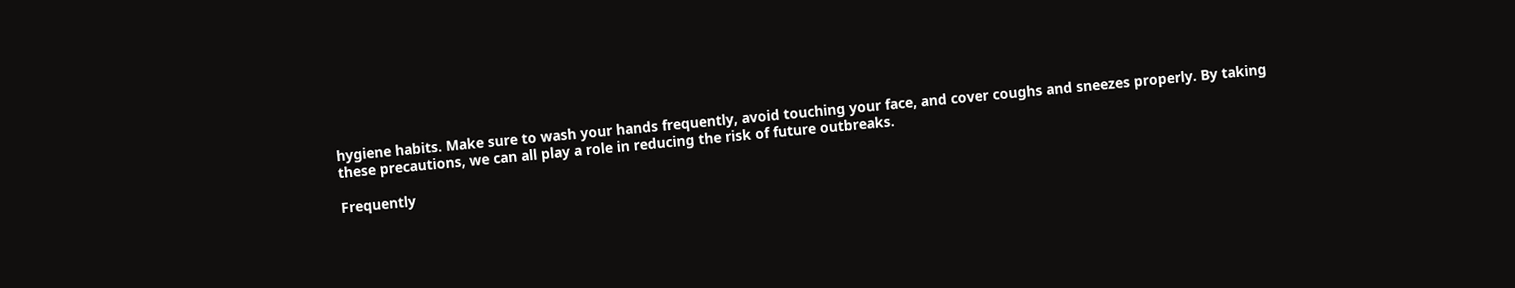hygiene habits. Make sure to wash your hands frequently, avoid touching your face, and cover coughs and sneezes properly. By taking these precautions, we can all play a role in reducing the risk of future outbreaks.

Frequently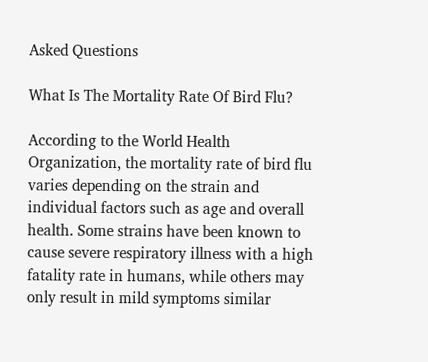Asked Questions

What Is The Mortality Rate Of Bird Flu?

According to the World Health Organization, the mortality rate of bird flu varies depending on the strain and individual factors such as age and overall health. Some strains have been known to cause severe respiratory illness with a high fatality rate in humans, while others may only result in mild symptoms similar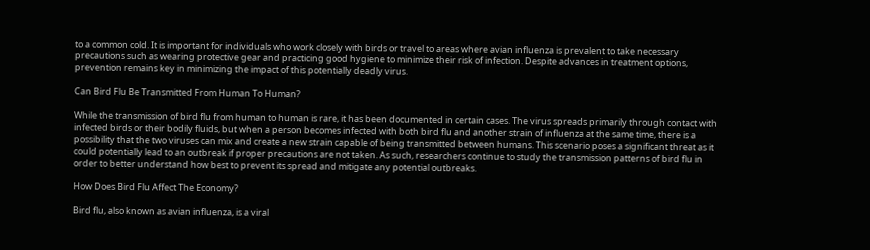to a common cold. It is important for individuals who work closely with birds or travel to areas where avian influenza is prevalent to take necessary precautions such as wearing protective gear and practicing good hygiene to minimize their risk of infection. Despite advances in treatment options, prevention remains key in minimizing the impact of this potentially deadly virus.

Can Bird Flu Be Transmitted From Human To Human?

While the transmission of bird flu from human to human is rare, it has been documented in certain cases. The virus spreads primarily through contact with infected birds or their bodily fluids, but when a person becomes infected with both bird flu and another strain of influenza at the same time, there is a possibility that the two viruses can mix and create a new strain capable of being transmitted between humans. This scenario poses a significant threat as it could potentially lead to an outbreak if proper precautions are not taken. As such, researchers continue to study the transmission patterns of bird flu in order to better understand how best to prevent its spread and mitigate any potential outbreaks.

How Does Bird Flu Affect The Economy?

Bird flu, also known as avian influenza, is a viral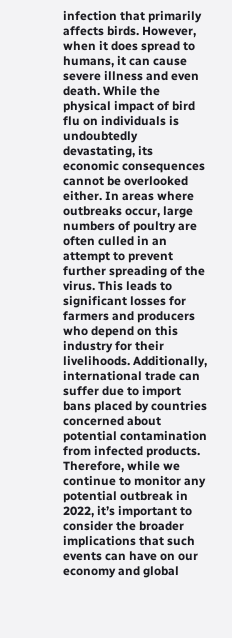infection that primarily affects birds. However, when it does spread to humans, it can cause severe illness and even death. While the physical impact of bird flu on individuals is undoubtedly devastating, its economic consequences cannot be overlooked either. In areas where outbreaks occur, large numbers of poultry are often culled in an attempt to prevent further spreading of the virus. This leads to significant losses for farmers and producers who depend on this industry for their livelihoods. Additionally, international trade can suffer due to import bans placed by countries concerned about potential contamination from infected products. Therefore, while we continue to monitor any potential outbreak in 2022, it’s important to consider the broader implications that such events can have on our economy and global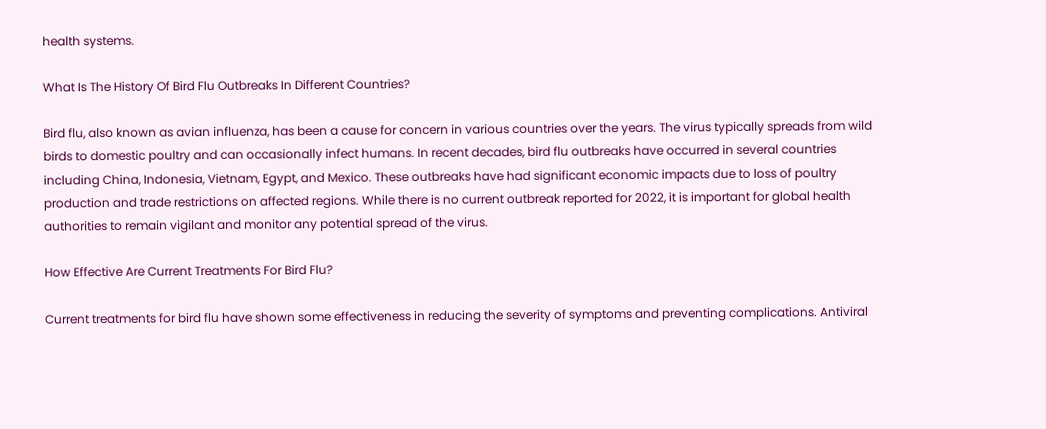health systems.

What Is The History Of Bird Flu Outbreaks In Different Countries?

Bird flu, also known as avian influenza, has been a cause for concern in various countries over the years. The virus typically spreads from wild birds to domestic poultry and can occasionally infect humans. In recent decades, bird flu outbreaks have occurred in several countries including China, Indonesia, Vietnam, Egypt, and Mexico. These outbreaks have had significant economic impacts due to loss of poultry production and trade restrictions on affected regions. While there is no current outbreak reported for 2022, it is important for global health authorities to remain vigilant and monitor any potential spread of the virus.

How Effective Are Current Treatments For Bird Flu?

Current treatments for bird flu have shown some effectiveness in reducing the severity of symptoms and preventing complications. Antiviral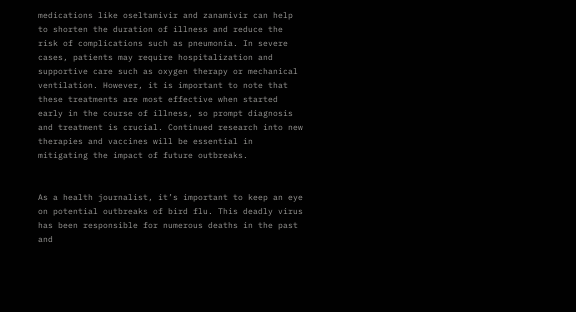medications like oseltamivir and zanamivir can help to shorten the duration of illness and reduce the risk of complications such as pneumonia. In severe cases, patients may require hospitalization and supportive care such as oxygen therapy or mechanical ventilation. However, it is important to note that these treatments are most effective when started early in the course of illness, so prompt diagnosis and treatment is crucial. Continued research into new therapies and vaccines will be essential in mitigating the impact of future outbreaks.


As a health journalist, it’s important to keep an eye on potential outbreaks of bird flu. This deadly virus has been responsible for numerous deaths in the past and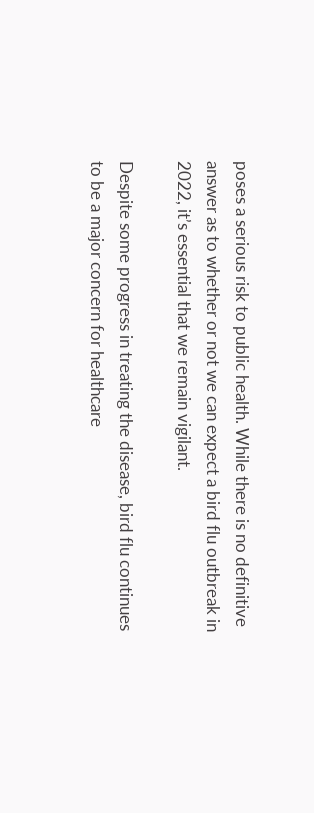poses a serious risk to public health. While there is no definitive answer as to whether or not we can expect a bird flu outbreak in 2022, it’s essential that we remain vigilant.

Despite some progress in treating the disease, bird flu continues to be a major concern for healthcare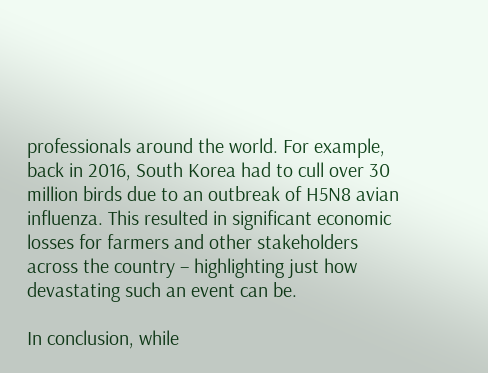professionals around the world. For example, back in 2016, South Korea had to cull over 30 million birds due to an outbreak of H5N8 avian influenza. This resulted in significant economic losses for farmers and other stakeholders across the country – highlighting just how devastating such an event can be.

In conclusion, while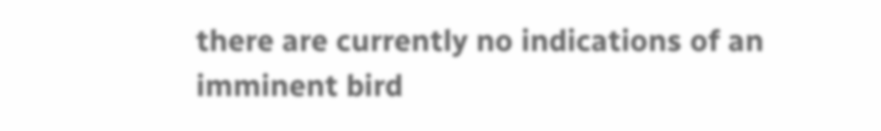there are currently no indications of an imminent bird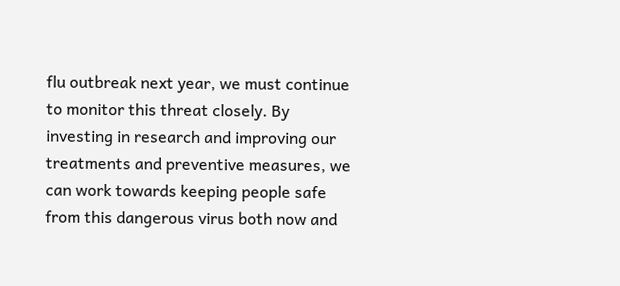flu outbreak next year, we must continue to monitor this threat closely. By investing in research and improving our treatments and preventive measures, we can work towards keeping people safe from this dangerous virus both now and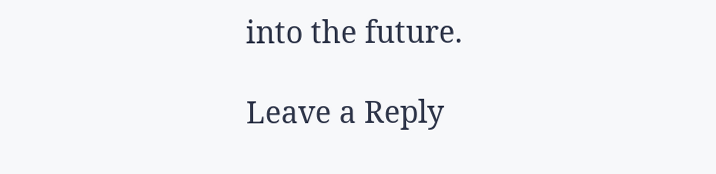into the future.

Leave a Reply